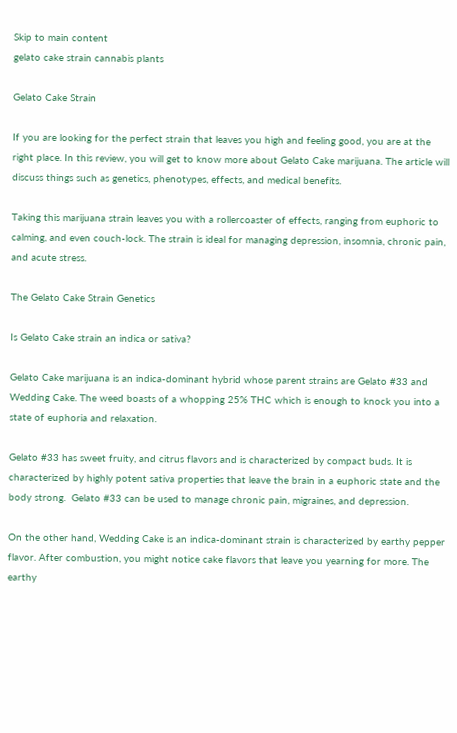Skip to main content
gelato cake strain cannabis plants

Gelato Cake Strain

If you are looking for the perfect strain that leaves you high and feeling good, you are at the right place. In this review, you will get to know more about Gelato Cake marijuana. The article will discuss things such as genetics, phenotypes, effects, and medical benefits.

Taking this marijuana strain leaves you with a rollercoaster of effects, ranging from euphoric to calming, and even couch-lock. The strain is ideal for managing depression, insomnia, chronic pain, and acute stress.

The Gelato Cake Strain Genetics

Is Gelato Cake strain an indica or sativa?

Gelato Cake marijuana is an indica-dominant hybrid whose parent strains are Gelato #33 and Wedding Cake. The weed boasts of a whopping 25% THC which is enough to knock you into a state of euphoria and relaxation.

Gelato #33 has sweet fruity, and citrus flavors and is characterized by compact buds. It is characterized by highly potent sativa properties that leave the brain in a euphoric state and the body strong.  Gelato #33 can be used to manage chronic pain, migraines, and depression.

On the other hand, Wedding Cake is an indica-dominant strain is characterized by earthy pepper flavor. After combustion, you might notice cake flavors that leave you yearning for more. The earthy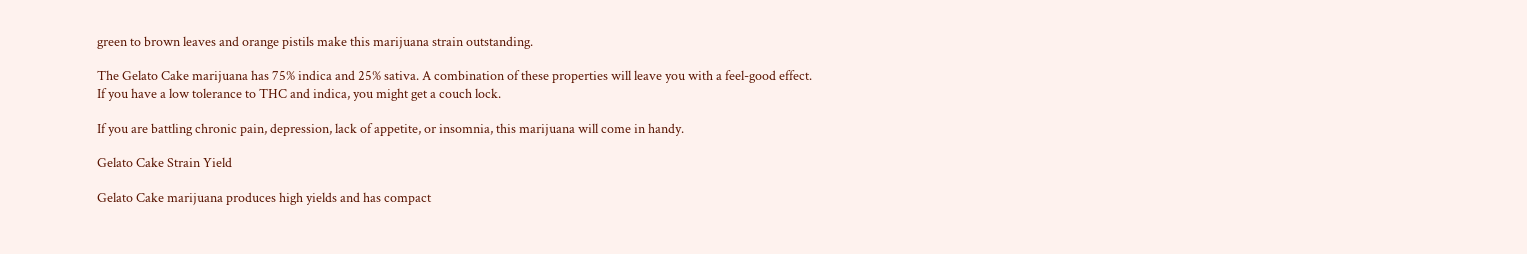green to brown leaves and orange pistils make this marijuana strain outstanding.

The Gelato Cake marijuana has 75% indica and 25% sativa. A combination of these properties will leave you with a feel-good effect. If you have a low tolerance to THC and indica, you might get a couch lock.

If you are battling chronic pain, depression, lack of appetite, or insomnia, this marijuana will come in handy.

Gelato Cake Strain Yield

Gelato Cake marijuana produces high yields and has compact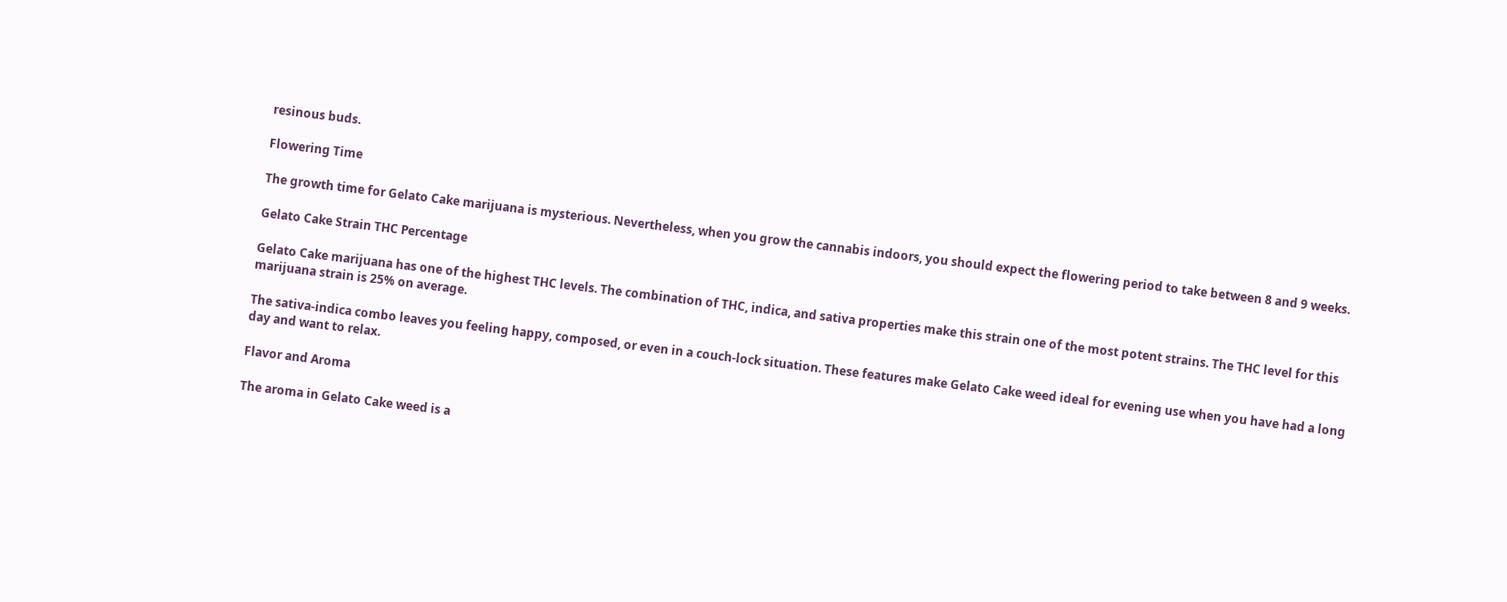resinous buds.

Flowering Time

The growth time for Gelato Cake marijuana is mysterious. Nevertheless, when you grow the cannabis indoors, you should expect the flowering period to take between 8 and 9 weeks.

Gelato Cake Strain THC Percentage

Gelato Cake marijuana has one of the highest THC levels. The combination of THC, indica, and sativa properties make this strain one of the most potent strains. The THC level for this marijuana strain is 25% on average.

The sativa-indica combo leaves you feeling happy, composed, or even in a couch-lock situation. These features make Gelato Cake weed ideal for evening use when you have had a long day and want to relax.

Flavor and Aroma

The aroma in Gelato Cake weed is a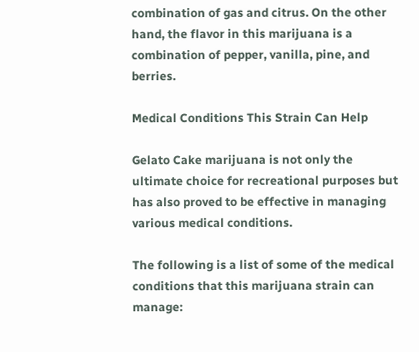combination of gas and citrus. On the other hand, the flavor in this marijuana is a combination of pepper, vanilla, pine, and berries.

Medical Conditions This Strain Can Help

Gelato Cake marijuana is not only the ultimate choice for recreational purposes but has also proved to be effective in managing various medical conditions.

The following is a list of some of the medical conditions that this marijuana strain can manage: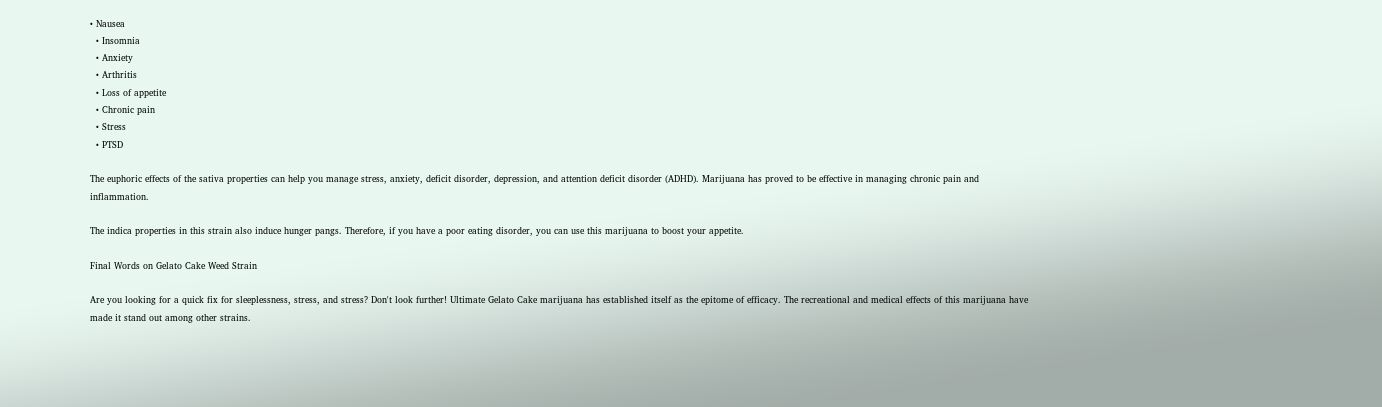• Nausea
  • Insomnia
  • Anxiety
  • Arthritis
  • Loss of appetite
  • Chronic pain
  • Stress
  • PTSD

The euphoric effects of the sativa properties can help you manage stress, anxiety, deficit disorder, depression, and attention deficit disorder (ADHD). Marijuana has proved to be effective in managing chronic pain and inflammation.

The indica properties in this strain also induce hunger pangs. Therefore, if you have a poor eating disorder, you can use this marijuana to boost your appetite.

Final Words on Gelato Cake Weed Strain

Are you looking for a quick fix for sleeplessness, stress, and stress? Don't look further! Ultimate Gelato Cake marijuana has established itself as the epitome of efficacy. The recreational and medical effects of this marijuana have made it stand out among other strains.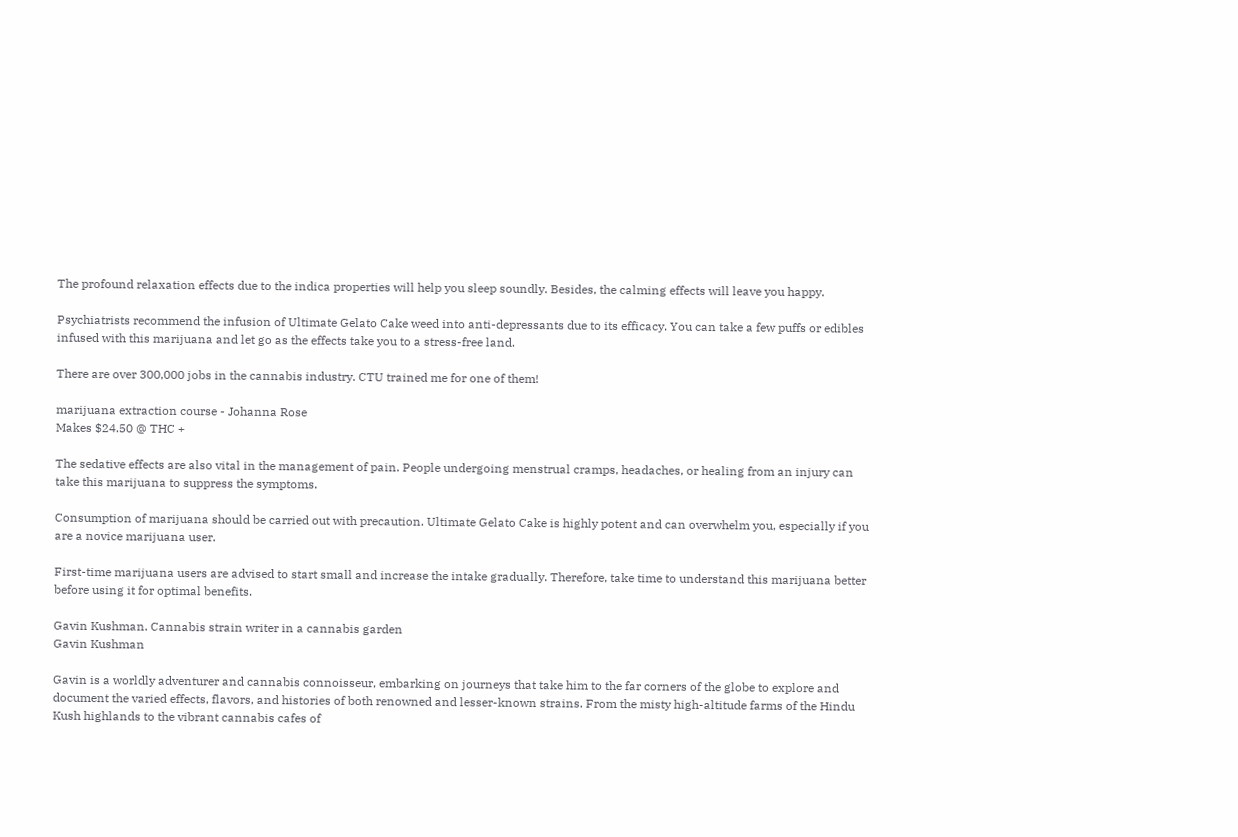The profound relaxation effects due to the indica properties will help you sleep soundly. Besides, the calming effects will leave you happy.

Psychiatrists recommend the infusion of Ultimate Gelato Cake weed into anti-depressants due to its efficacy. You can take a few puffs or edibles infused with this marijuana and let go as the effects take you to a stress-free land.

There are over 300,000 jobs in the cannabis industry. CTU trained me for one of them!

marijuana extraction course - Johanna Rose
Makes $24.50 @ THC +

The sedative effects are also vital in the management of pain. People undergoing menstrual cramps, headaches, or healing from an injury can take this marijuana to suppress the symptoms.

Consumption of marijuana should be carried out with precaution. Ultimate Gelato Cake is highly potent and can overwhelm you, especially if you are a novice marijuana user.

First-time marijuana users are advised to start small and increase the intake gradually. Therefore, take time to understand this marijuana better before using it for optimal benefits.

Gavin Kushman. Cannabis strain writer in a cannabis garden
Gavin Kushman

Gavin is a worldly adventurer and cannabis connoisseur, embarking on journeys that take him to the far corners of the globe to explore and document the varied effects, flavors, and histories of both renowned and lesser-known strains. From the misty high-altitude farms of the Hindu Kush highlands to the vibrant cannabis cafes of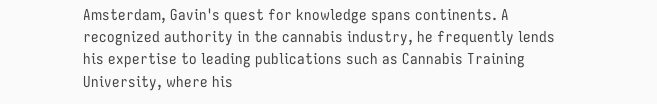Amsterdam, Gavin's quest for knowledge spans continents. A recognized authority in the cannabis industry, he frequently lends his expertise to leading publications such as Cannabis Training University, where his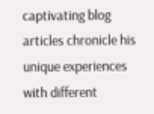captivating blog articles chronicle his unique experiences with different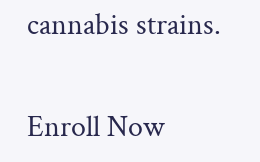cannabis strains.

Enroll Now